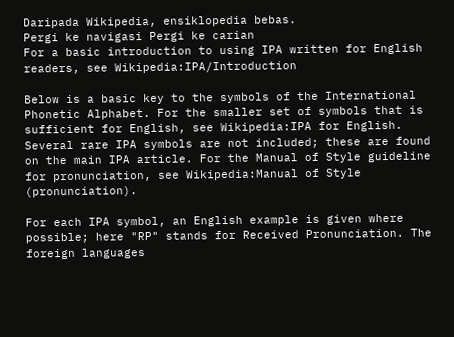Daripada Wikipedia, ensiklopedia bebas.
Pergi ke navigasi Pergi ke carian
For a basic introduction to using IPA written for English readers, see Wikipedia:IPA/Introduction

Below is a basic key to the symbols of the International Phonetic Alphabet. For the smaller set of symbols that is sufficient for English, see Wikipedia:IPA for English. Several rare IPA symbols are not included; these are found on the main IPA article. For the Manual of Style guideline for pronunciation, see Wikipedia:Manual of Style (pronunciation).

For each IPA symbol, an English example is given where possible; here "RP" stands for Received Pronunciation. The foreign languages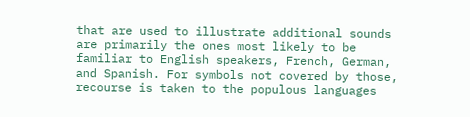that are used to illustrate additional sounds are primarily the ones most likely to be familiar to English speakers, French, German, and Spanish. For symbols not covered by those, recourse is taken to the populous languages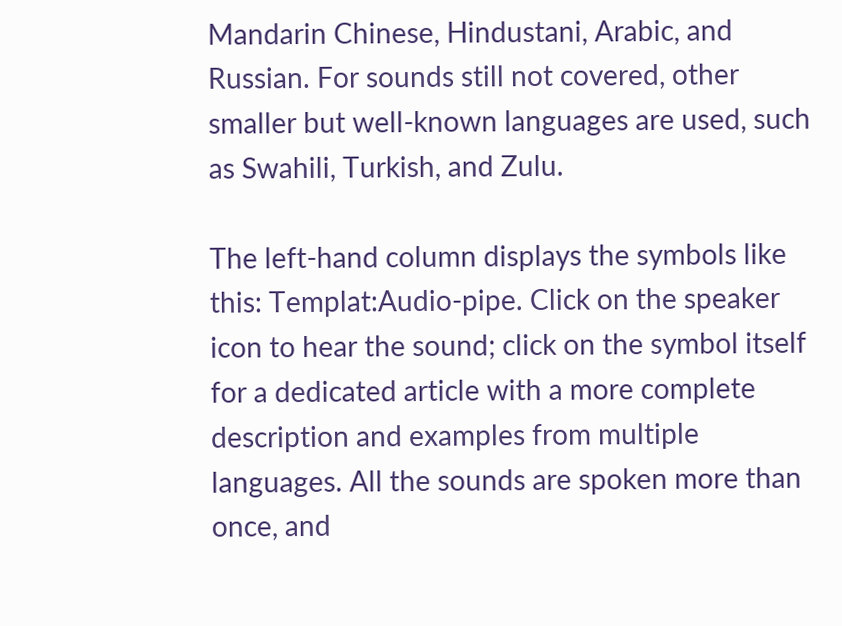Mandarin Chinese, Hindustani, Arabic, and Russian. For sounds still not covered, other smaller but well-known languages are used, such as Swahili, Turkish, and Zulu.

The left-hand column displays the symbols like this: Templat:Audio-pipe. Click on the speaker icon to hear the sound; click on the symbol itself for a dedicated article with a more complete description and examples from multiple languages. All the sounds are spoken more than once, and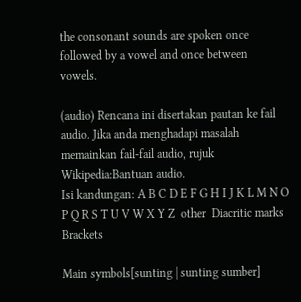the consonant sounds are spoken once followed by a vowel and once between vowels.

(audio) Rencana ini disertakan pautan ke fail audio. Jika anda menghadapi masalah memainkan fail-fail audio, rujuk Wikipedia:Bantuan audio.
Isi kandungan: A B C D E F G H I J K L M N O P Q R S T U V W X Y Z  other  Diacritic marks  Brackets

Main symbols[sunting | sunting sumber]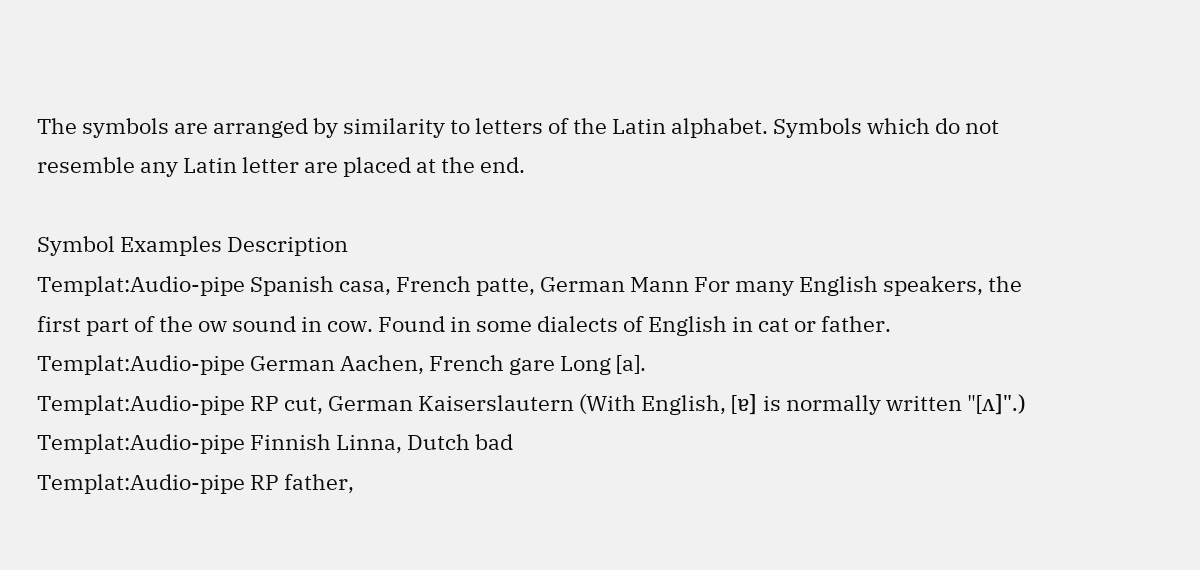The symbols are arranged by similarity to letters of the Latin alphabet. Symbols which do not resemble any Latin letter are placed at the end.

Symbol Examples Description
Templat:Audio-pipe Spanish casa, French patte, German Mann For many English speakers, the first part of the ow sound in cow. Found in some dialects of English in cat or father.
Templat:Audio-pipe German Aachen, French gare Long [a].
Templat:Audio-pipe RP cut, German Kaiserslautern (With English, [ɐ] is normally written "[ʌ]".)
Templat:Audio-pipe Finnish Linna, Dutch bad
Templat:Audio-pipe RP father,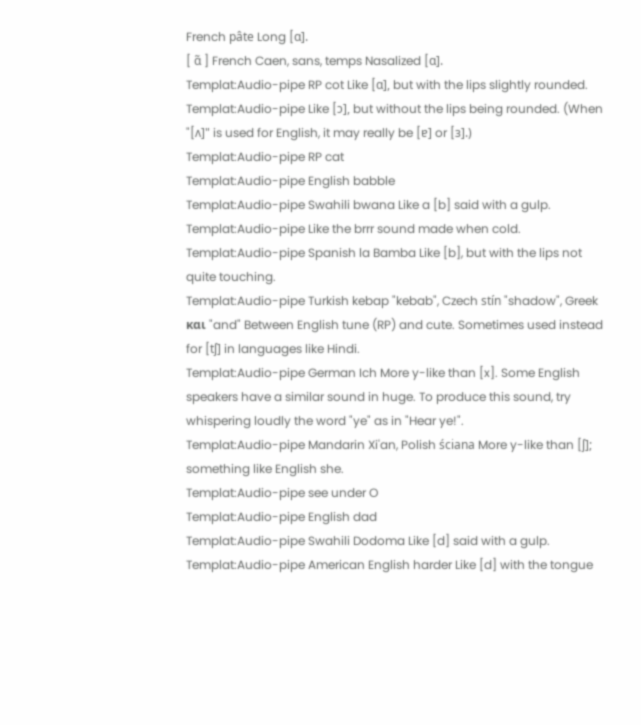French pâte Long [ɑ].
[ ɑ̃ ] French Caen, sans, temps Nasalized [ɑ].
Templat:Audio-pipe RP cot Like [ɑ], but with the lips slightly rounded.
Templat:Audio-pipe Like [ɔ], but without the lips being rounded. (When "[ʌ]" is used for English, it may really be [ɐ] or [ɜ].)
Templat:Audio-pipe RP cat
Templat:Audio-pipe English babble
Templat:Audio-pipe Swahili bwana Like a [b] said with a gulp.
Templat:Audio-pipe Like the brrr sound made when cold.
Templat:Audio-pipe Spanish la Bamba Like [b], but with the lips not quite touching.
Templat:Audio-pipe Turkish kebap "kebab", Czech stín "shadow", Greek και "and" Between English tune (RP) and cute. Sometimes used instead for [tʃ] in languages like Hindi.
Templat:Audio-pipe German Ich More y-like than [x]. Some English speakers have a similar sound in huge. To produce this sound, try whispering loudly the word "ye" as in "Hear ye!".
Templat:Audio-pipe Mandarin Xi'an, Polish ściana More y-like than [ʃ]; something like English she.
Templat:Audio-pipe see under O
Templat:Audio-pipe English dad
Templat:Audio-pipe Swahili Dodoma Like [d] said with a gulp.
Templat:Audio-pipe American English harder Like [d] with the tongue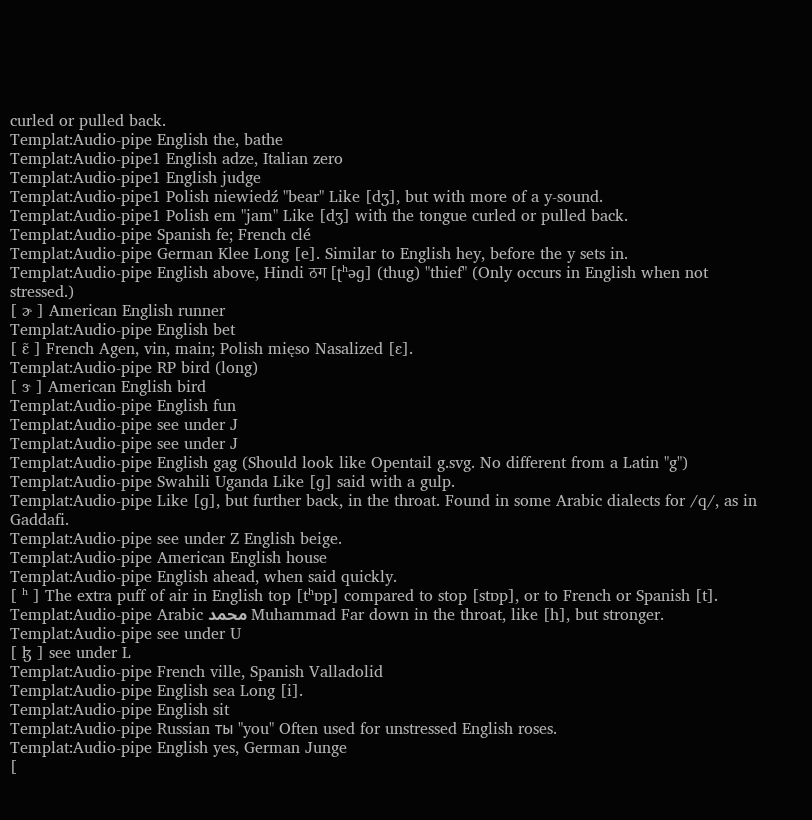curled or pulled back.
Templat:Audio-pipe English the, bathe
Templat:Audio-pipe1 English adze, Italian zero
Templat:Audio-pipe1 English judge
Templat:Audio-pipe1 Polish niewiedź "bear" Like [dʒ], but with more of a y-sound.
Templat:Audio-pipe1 Polish em "jam" Like [dʒ] with the tongue curled or pulled back.
Templat:Audio-pipe Spanish fe; French clé
Templat:Audio-pipe German Klee Long [e]. Similar to English hey, before the y sets in.
Templat:Audio-pipe English above, Hindi ठग [ʈʰəɡ] (thug) "thief" (Only occurs in English when not stressed.)
[ ɚ ] American English runner
Templat:Audio-pipe English bet
[ ɛ̃ ] French Agen, vin, main; Polish mięso Nasalized [ɛ].
Templat:Audio-pipe RP bird (long)
[ ɝ ] American English bird
Templat:Audio-pipe English fun
Templat:Audio-pipe see under J
Templat:Audio-pipe see under J
Templat:Audio-pipe English gag (Should look like Opentail g.svg. No different from a Latin "g")
Templat:Audio-pipe Swahili Uganda Like [ɡ] said with a gulp.
Templat:Audio-pipe Like [ɡ], but further back, in the throat. Found in some Arabic dialects for /q/, as in Gaddafi.
Templat:Audio-pipe see under Z English beige.
Templat:Audio-pipe American English house
Templat:Audio-pipe English ahead, when said quickly.
[ ʰ ] The extra puff of air in English top [tʰɒp] compared to stop [stɒp], or to French or Spanish [t].
Templat:Audio-pipe Arabic محمد Muhammad Far down in the throat, like [h], but stronger.
Templat:Audio-pipe see under U
[ ɮ ] see under L
Templat:Audio-pipe French ville, Spanish Valladolid
Templat:Audio-pipe English sea Long [i].
Templat:Audio-pipe English sit
Templat:Audio-pipe Russian ты "you" Often used for unstressed English roses.
Templat:Audio-pipe English yes, German Junge
[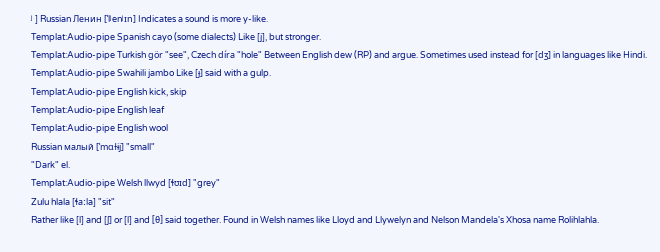ʲ ] Russian Ленин [ˈlʲenʲɪn] Indicates a sound is more y-like.
Templat:Audio-pipe Spanish cayo (some dialects) Like [j], but stronger.
Templat:Audio-pipe Turkish gör "see", Czech díra "hole" Between English dew (RP) and argue. Sometimes used instead for [dʒ] in languages like Hindi.
Templat:Audio-pipe Swahili jambo Like [ɟ] said with a gulp.
Templat:Audio-pipe English kick, skip
Templat:Audio-pipe English leaf
Templat:Audio-pipe English wool
Russian малый [ˈmɑɫɨj] "small"
"Dark" el.
Templat:Audio-pipe Welsh llwyd [ɬʊɪd] "grey"
Zulu hlala [ɬaːla] "sit"
Rather like [l] and [ʃ] or [l] and [θ] said together. Found in Welsh names like Lloyd and Llywelyn and Nelson Mandela's Xhosa name Rolihlahla.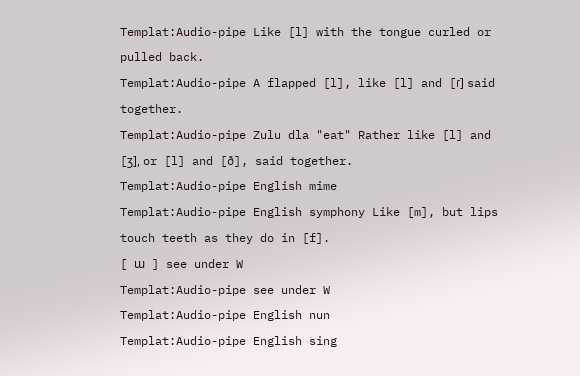Templat:Audio-pipe Like [l] with the tongue curled or pulled back.
Templat:Audio-pipe A flapped [l], like [l] and [ɾ] said together.
Templat:Audio-pipe Zulu dla "eat" Rather like [l] and [ʒ], or [l] and [ð], said together.
Templat:Audio-pipe English mime
Templat:Audio-pipe English symphony Like [m], but lips touch teeth as they do in [f].
[ ɯ ] see under W
Templat:Audio-pipe see under W
Templat:Audio-pipe English nun
Templat:Audio-pipe English sing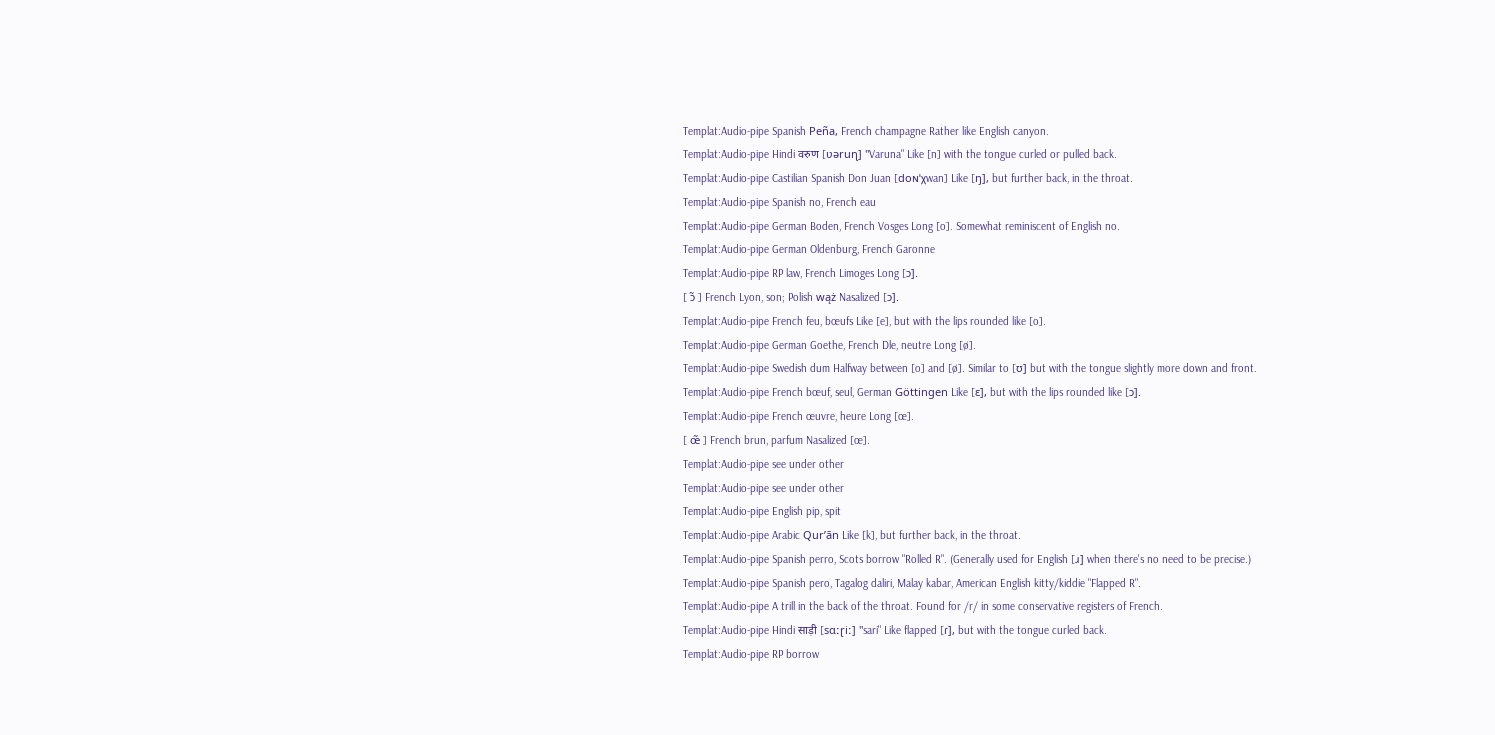Templat:Audio-pipe Spanish Peña, French champagne Rather like English canyon.
Templat:Audio-pipe Hindi वरुण [ʋəruɳ] "Varuna" Like [n] with the tongue curled or pulled back.
Templat:Audio-pipe Castilian Spanish Don Juan [doɴˈχwan] Like [ŋ], but further back, in the throat.
Templat:Audio-pipe Spanish no, French eau
Templat:Audio-pipe German Boden, French Vosges Long [o]. Somewhat reminiscent of English no.
Templat:Audio-pipe German Oldenburg, French Garonne
Templat:Audio-pipe RP law, French Limoges Long [ɔ].
[ ɔ̃ ] French Lyon, son; Polish wąż Nasalized [ɔ].
Templat:Audio-pipe French feu, bœufs Like [e], but with the lips rounded like [o].
Templat:Audio-pipe German Goethe, French Dle, neutre Long [ø].
Templat:Audio-pipe Swedish dum Halfway between [o] and [ø]. Similar to [ʊ] but with the tongue slightly more down and front.
Templat:Audio-pipe French bœuf, seul, German Göttingen Like [ɛ], but with the lips rounded like [ɔ].
Templat:Audio-pipe French œuvre, heure Long [œ].
[ œ̃ ] French brun, parfum Nasalized [œ].
Templat:Audio-pipe see under other
Templat:Audio-pipe see under other
Templat:Audio-pipe English pip, spit
Templat:Audio-pipe Arabic Qur’ān Like [k], but further back, in the throat.
Templat:Audio-pipe Spanish perro, Scots borrow "Rolled R". (Generally used for English [ɹ] when there's no need to be precise.)
Templat:Audio-pipe Spanish pero, Tagalog daliri, Malay kabar, American English kitty/kiddie "Flapped R".
Templat:Audio-pipe A trill in the back of the throat. Found for /r/ in some conservative registers of French.
Templat:Audio-pipe Hindi साड़ी [sɑːɽiː] "sari" Like flapped [ɾ], but with the tongue curled back.
Templat:Audio-pipe RP borrow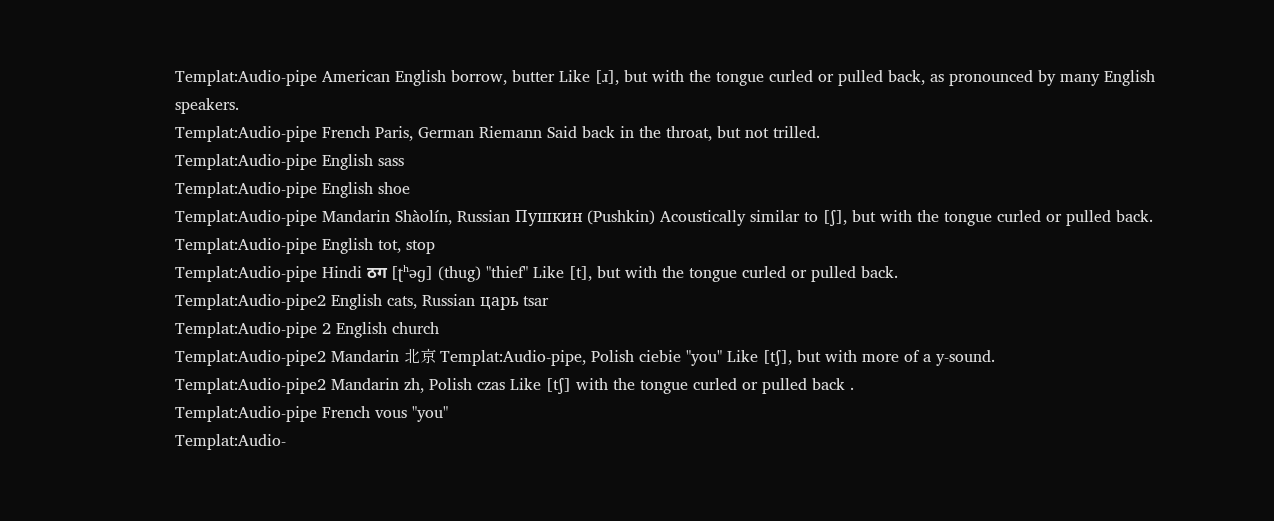Templat:Audio-pipe American English borrow, butter Like [ɹ], but with the tongue curled or pulled back, as pronounced by many English speakers.
Templat:Audio-pipe French Paris, German Riemann Said back in the throat, but not trilled.
Templat:Audio-pipe English sass
Templat:Audio-pipe English shoe
Templat:Audio-pipe Mandarin Shàolín, Russian Пушкин (Pushkin) Acoustically similar to [ʃ], but with the tongue curled or pulled back.
Templat:Audio-pipe English tot, stop
Templat:Audio-pipe Hindi ठग [ʈʰəɡ] (thug) "thief" Like [t], but with the tongue curled or pulled back.
Templat:Audio-pipe2 English cats, Russian царь tsar
Templat:Audio-pipe 2 English church
Templat:Audio-pipe2 Mandarin 北京 Templat:Audio-pipe, Polish ciebie "you" Like [tʃ], but with more of a y-sound.
Templat:Audio-pipe2 Mandarin zh, Polish czas Like [tʃ] with the tongue curled or pulled back .
Templat:Audio-pipe French vous "you"
Templat:Audio-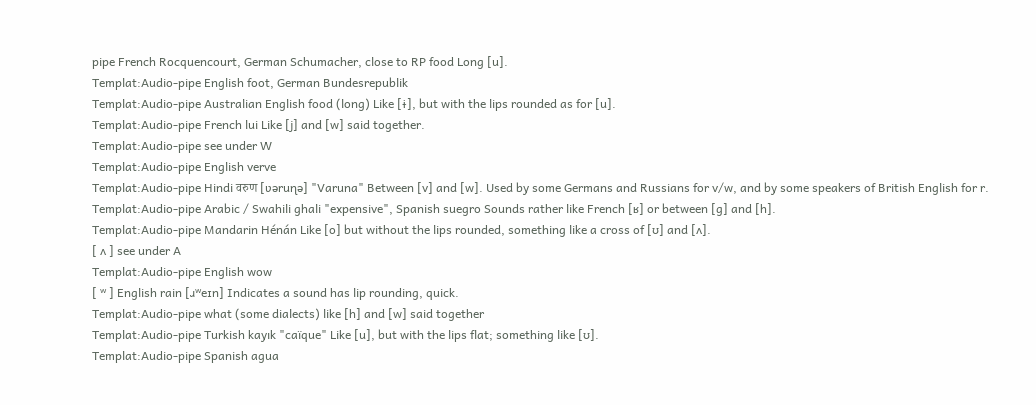pipe French Rocquencourt, German Schumacher, close to RP food Long [u].
Templat:Audio-pipe English foot, German Bundesrepublik
Templat:Audio-pipe Australian English food (long) Like [ɨ], but with the lips rounded as for [u].
Templat:Audio-pipe French lui Like [j] and [w] said together.
Templat:Audio-pipe see under W
Templat:Audio-pipe English verve
Templat:Audio-pipe Hindi वरुण [ʋəruɳə] "Varuna" Between [v] and [w]. Used by some Germans and Russians for v/w, and by some speakers of British English for r.
Templat:Audio-pipe Arabic / Swahili ghali "expensive", Spanish suegro Sounds rather like French [ʁ] or between [g] and [h].
Templat:Audio-pipe Mandarin Hénán Like [o] but without the lips rounded, something like a cross of [ʊ] and [ʌ].
[ ʌ ] see under A
Templat:Audio-pipe English wow
[ ʷ ] English rain [ɹʷeɪn] Indicates a sound has lip rounding, quick.
Templat:Audio-pipe what (some dialects) like [h] and [w] said together
Templat:Audio-pipe Turkish kayık "caïque" Like [u], but with the lips flat; something like [ʊ].
Templat:Audio-pipe Spanish agua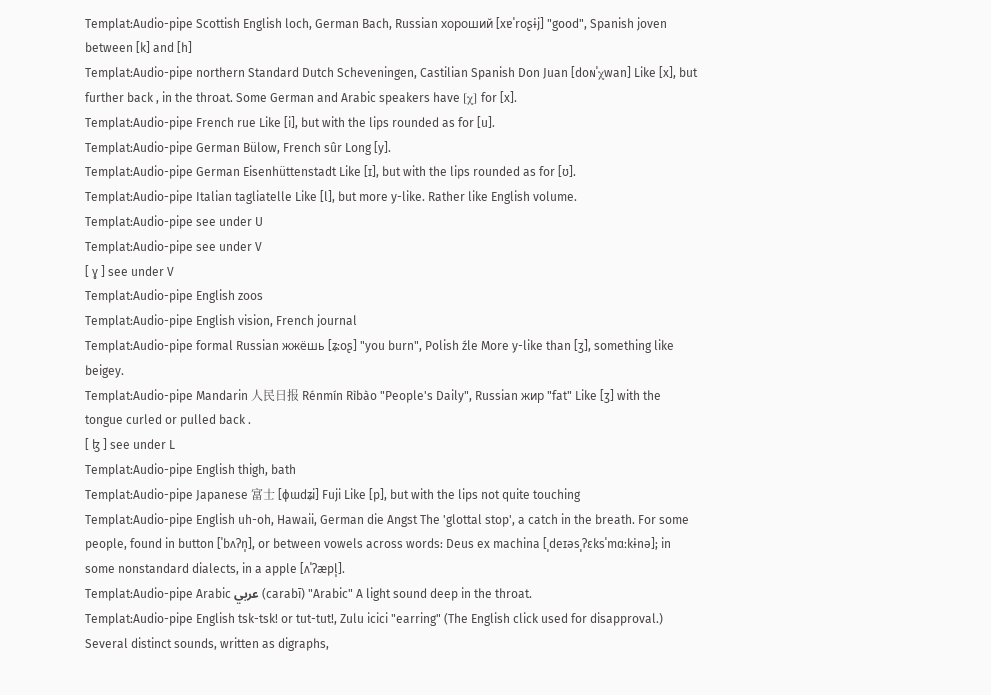Templat:Audio-pipe Scottish English loch, German Bach, Russian хороший [xɐˈroʂɨj] "good", Spanish joven between [k] and [h]
Templat:Audio-pipe northern Standard Dutch Scheveningen, Castilian Spanish Don Juan [doɴˈχwan] Like [x], but further back , in the throat. Some German and Arabic speakers have [χ] for [x].
Templat:Audio-pipe French rue Like [i], but with the lips rounded as for [u].
Templat:Audio-pipe German Bülow, French sûr Long [y].
Templat:Audio-pipe German Eisenhüttenstadt Like [ɪ], but with the lips rounded as for [ʊ].
Templat:Audio-pipe Italian tagliatelle Like [l], but more y-like. Rather like English volume.
Templat:Audio-pipe see under U
Templat:Audio-pipe see under V
[ ɣ ] see under V
Templat:Audio-pipe English zoos
Templat:Audio-pipe English vision, French journal
Templat:Audio-pipe formal Russian жжёшь [ʑːoʂ] "you burn", Polish źle More y-like than [ʒ], something like beigey.
Templat:Audio-pipe Mandarin 人民日报 Rénmín Rìbào "People's Daily", Russian жир "fat" Like [ʒ] with the tongue curled or pulled back .
[ ɮ ] see under L
Templat:Audio-pipe English thigh, bath
Templat:Audio-pipe Japanese 富士 [ɸɯdʑi] Fuji Like [p], but with the lips not quite touching
Templat:Audio-pipe English uh-oh, Hawaii, German die Angst The 'glottal stop', a catch in the breath. For some people, found in button [ˈbʌʔn̩], or between vowels across words: Deus ex machina [ˌdeɪəsˌʔɛksˈmɑːkɨnə]; in some nonstandard dialects, in a apple [ʌˈʔæpl̩].
Templat:Audio-pipe Arabic عربي (carabī) "Arabic" A light sound deep in the throat.
Templat:Audio-pipe English tsk-tsk! or tut-tut!, Zulu icici "earring" (The English click used for disapproval.) Several distinct sounds, written as digraphs,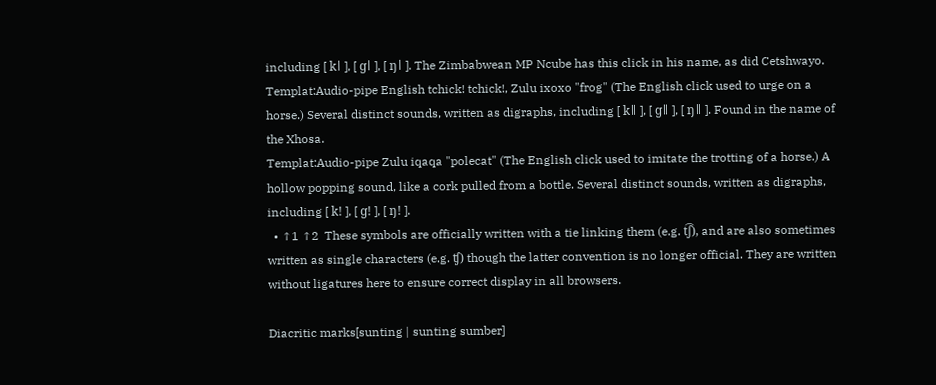including [ kǀ ], [ ɡǀ ], [ ŋǀ ]. The Zimbabwean MP Ncube has this click in his name, as did Cetshwayo.
Templat:Audio-pipe English tchick! tchick!, Zulu ixoxo "frog" (The English click used to urge on a horse.) Several distinct sounds, written as digraphs, including [ kǁ ], [ ɡǁ ], [ ŋǁ ]. Found in the name of the Xhosa.
Templat:Audio-pipe Zulu iqaqa "polecat" (The English click used to imitate the trotting of a horse.) A hollow popping sound, like a cork pulled from a bottle. Several distinct sounds, written as digraphs, including [ kǃ ], [ ɡǃ ], [ ŋǃ ].
  • ↑1 ↑2  These symbols are officially written with a tie linking them (e.g. t͡ʃ), and are also sometimes written as single characters (e.g. ʧ) though the latter convention is no longer official. They are written without ligatures here to ensure correct display in all browsers.

Diacritic marks[sunting | sunting sumber]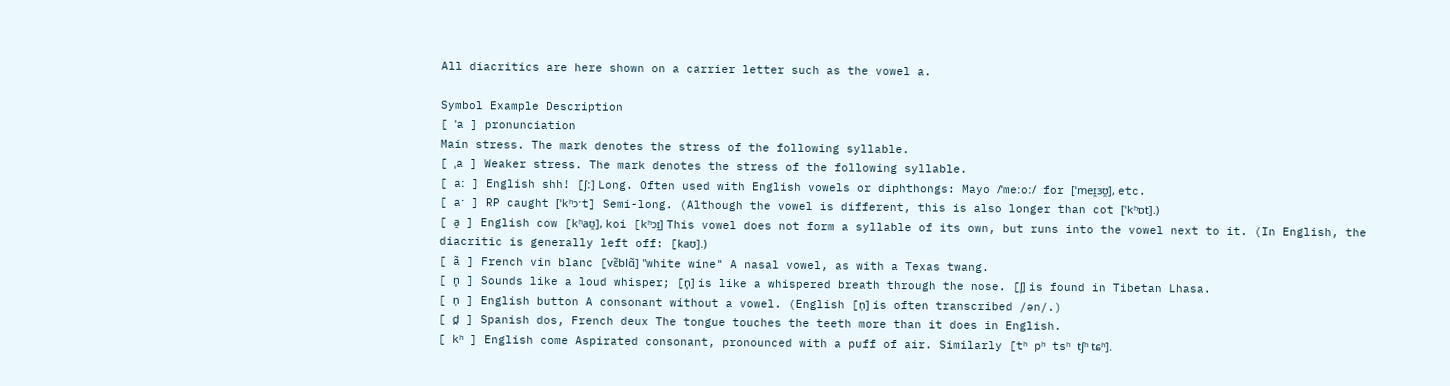All diacritics are here shown on a carrier letter such as the vowel a.

Symbol Example Description
[ ˈa ] pronunciation
Main stress. The mark denotes the stress of the following syllable.
[ ˌa ] Weaker stress. The mark denotes the stress of the following syllable.
[ aː ] English shh! [ʃː] Long. Often used with English vowels or diphthongs: Mayo /ˈmeːoː/ for [ˈmeɪ̯ɜʊ̯], etc.
[ aˑ ] RP caught [ˈkʰɔˑt] Semi-long. (Although the vowel is different, this is also longer than cot [ˈkʰɒt].)
[ a̯ ] English cow [kʰaʊ̯], koi [kʰɔɪ̯] This vowel does not form a syllable of its own, but runs into the vowel next to it. (In English, the diacritic is generally left off: [kaʊ].)
[ ã ] French vin blanc [vɛ̃blɑ̃] "white wine" A nasal vowel, as with a Texas twang.
[ n̥ ] Sounds like a loud whisper; [n̥] is like a whispered breath through the nose. [l̥] is found in Tibetan Lhasa.
[ n̩ ] English button A consonant without a vowel. (English [n̩] is often transcribed /ən/.)
[ d̪ ] Spanish dos, French deux The tongue touches the teeth more than it does in English.
[ kʰ ] English come Aspirated consonant, pronounced with a puff of air. Similarly [tʰ pʰ tsʰ tʃʰ tɕʰ].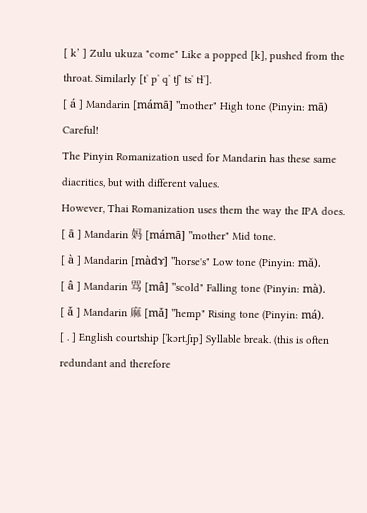[ k’ ] Zulu ukuza "come" Like a popped [k], pushed from the throat. Similarly [tʼ pʼ qʼ tʃʼ tsʼ tɬʼ].
[ á ] Mandarin [mámā] "mother" High tone (Pinyin: mā) Careful!
The Pinyin Romanization used for Mandarin has these same diacritics, but with different values.
However, Thai Romanization uses them the way the IPA does.
[ ā ] Mandarin 妈 [mámā] "mother" Mid tone.
[ à ] Mandarin [màdɤ] "horse's" Low tone (Pinyin: mă).
[ â ] Mandarin 骂 [mâ] "scold" Falling tone (Pinyin: mà).
[ ǎ ] Mandarin 麻 [mǎ] "hemp" Rising tone (Pinyin: má).
[ . ] English courtship [ˈkɔrt.ʃɪp] Syllable break. (this is often redundant and therefore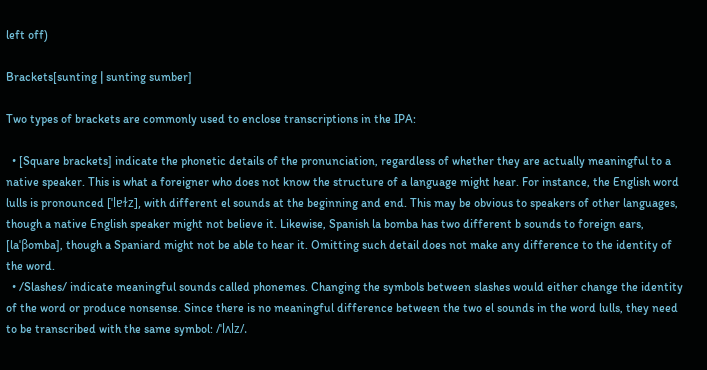left off)

Brackets[sunting | sunting sumber]

Two types of brackets are commonly used to enclose transcriptions in the IPA:

  • [Square brackets] indicate the phonetic details of the pronunciation, regardless of whether they are actually meaningful to a native speaker. This is what a foreigner who does not know the structure of a language might hear. For instance, the English word lulls is pronounced [ˈlɐɫz], with different el sounds at the beginning and end. This may be obvious to speakers of other languages, though a native English speaker might not believe it. Likewise, Spanish la bomba has two different b sounds to foreign ears, [laˈβomba], though a Spaniard might not be able to hear it. Omitting such detail does not make any difference to the identity of the word.
  • /Slashes/ indicate meaningful sounds called phonemes. Changing the symbols between slashes would either change the identity of the word or produce nonsense. Since there is no meaningful difference between the two el sounds in the word lulls, they need to be transcribed with the same symbol: /ˈlʌlz/.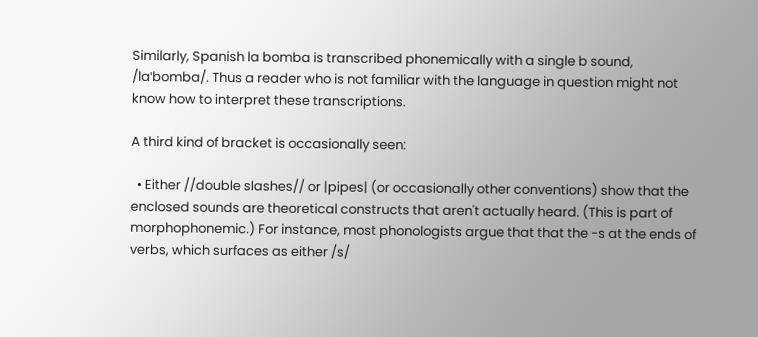Similarly, Spanish la bomba is transcribed phonemically with a single b sound, /laˈbomba/. Thus a reader who is not familiar with the language in question might not know how to interpret these transcriptions.

A third kind of bracket is occasionally seen:

  • Either //double slashes// or |pipes| (or occasionally other conventions) show that the enclosed sounds are theoretical constructs that aren't actually heard. (This is part of morphophonemic.) For instance, most phonologists argue that that the -s at the ends of verbs, which surfaces as either /s/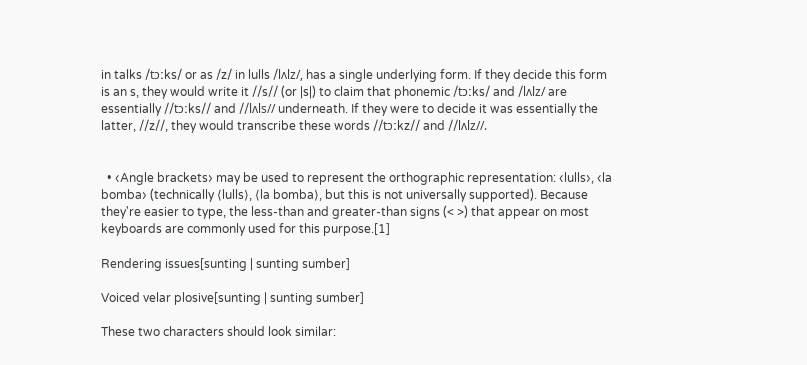in talks /tɔːks/ or as /z/ in lulls /lʌlz/, has a single underlying form. If they decide this form is an s, they would write it //s// (or |s|) to claim that phonemic /tɔːks/ and /lʌlz/ are essentially //tɔːks// and //lʌls// underneath. If they were to decide it was essentially the latter, //z//, they would transcribe these words //tɔːkz// and //lʌlz//.


  • ‹Angle brackets› may be used to represent the orthographic representation: ‹lulls›, ‹la bomba› (technically ⟨lulls⟩, ⟨la bomba⟩, but this is not universally supported). Because they're easier to type, the less-than and greater-than signs (< >) that appear on most keyboards are commonly used for this purpose.[1]

Rendering issues[sunting | sunting sumber]

Voiced velar plosive[sunting | sunting sumber]

These two characters should look similar: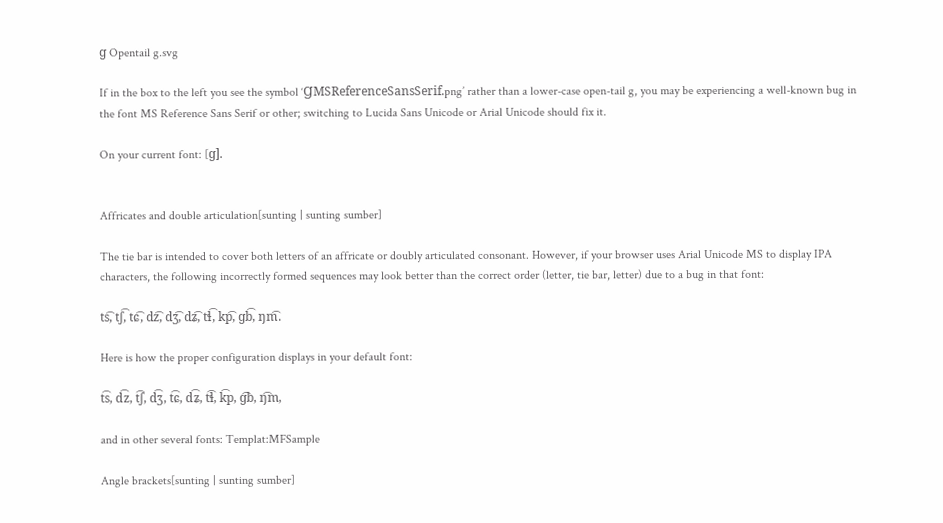ɡ Opentail g.svg

If in the box to the left you see the symbol ‘ꞬMSReferenceSansSerif.png’ rather than a lower-case open-tail g, you may be experiencing a well-known bug in the font MS Reference Sans Serif or other; switching to Lucida Sans Unicode or Arial Unicode should fix it.

On your current font: [ɡ].


Affricates and double articulation[sunting | sunting sumber]

The tie bar is intended to cover both letters of an affricate or doubly articulated consonant. However, if your browser uses Arial Unicode MS to display IPA characters, the following incorrectly formed sequences may look better than the correct order (letter, tie bar, letter) due to a bug in that font:

ts͡, tʃ͡, tɕ͡, dz͡, dʒ͡, dʑ͡, tɬ͡, kp͡, ɡb͡, ŋm͡.

Here is how the proper configuration displays in your default font:

t͡s, d͡z, t͡ʃ, d͡ʒ, t͡ɕ, d͡ʑ, t͡ɬ, k͡p, ɡ͡b, ŋ͡m,

and in other several fonts: Templat:MFSample

Angle brackets[sunting | sunting sumber]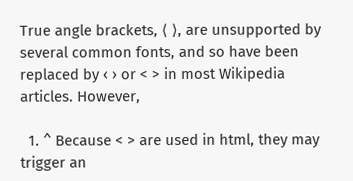True angle brackets, ⟨ ⟩, are unsupported by several common fonts, and so have been replaced by ‹ › or < > in most Wikipedia articles. However,

  1. ^ Because < > are used in html, they may trigger an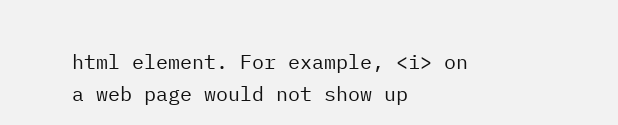html element. For example, <i> on a web page would not show up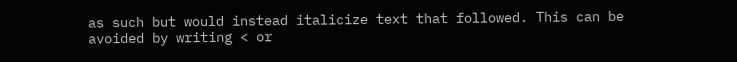as such but would instead italicize text that followed. This can be avoided by writing < or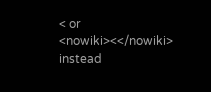< or <nowiki><</nowiki> instead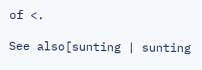of <.

See also[sunting | sunting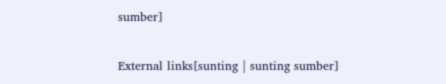sumber]

External links[sunting | sunting sumber]